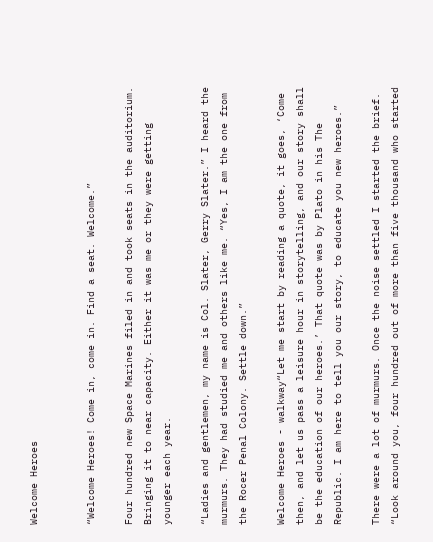Welcome Heroes


“Welcome Heroes! Come in, come in. Find a seat. Welcome.”

Four hundred new Space Marines filed in and took seats in the auditorium. Bringing it to near capacity. Either it was me or they were getting younger each year.

“Ladies and gentlemen, my name is Col. Slater, Gerry Slater.” I heard the murmurs. They had studied me and others like me. “Yes, I am the one from the Rocer Penal Colony. Settle down.”

Welcome Heroes - walkway“Let me start by reading a quote, it goes, ‘Come then, and let us pass a leisure hour in storytelling, and our story shall be the education of our heroes.’ That quote was by Plato in his The Republic. I am here to tell you our story, to educate you new heroes.”

There were a lot of murmurs. Once the noise settled I started the brief. “Look around you, four hundred out of more than five thousand who started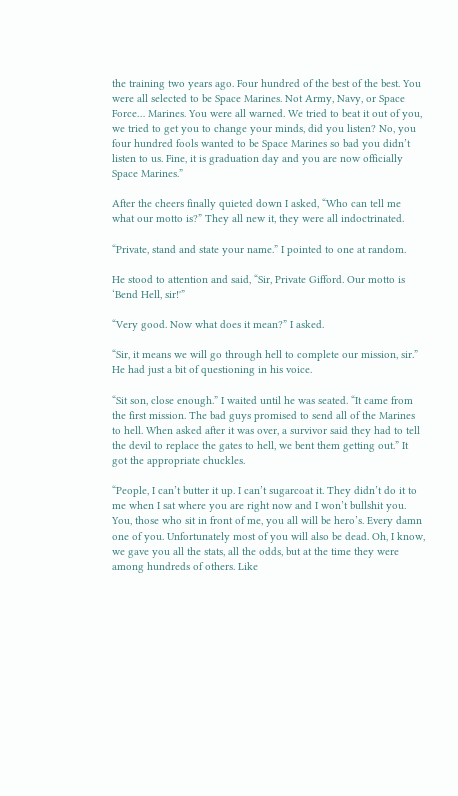the training two years ago. Four hundred of the best of the best. You were all selected to be Space Marines. Not Army, Navy, or Space Force… Marines. You were all warned. We tried to beat it out of you, we tried to get you to change your minds, did you listen? No, you four hundred fools wanted to be Space Marines so bad you didn’t listen to us. Fine, it is graduation day and you are now officially Space Marines.”

After the cheers finally quieted down I asked, “Who can tell me what our motto is?” They all new it, they were all indoctrinated.

“Private, stand and state your name.” I pointed to one at random.

He stood to attention and said, “Sir, Private Gifford. Our motto is ‘Bend Hell, sir!'”

“Very good. Now what does it mean?” I asked.

“Sir, it means we will go through hell to complete our mission, sir.” He had just a bit of questioning in his voice.

“Sit son, close enough.” I waited until he was seated. “It came from the first mission. The bad guys promised to send all of the Marines to hell. When asked after it was over, a survivor said they had to tell the devil to replace the gates to hell, we bent them getting out.” It got the appropriate chuckles.

“People, I can’t butter it up. I can’t sugarcoat it. They didn’t do it to me when I sat where you are right now and I won’t bullshit you. You, those who sit in front of me, you all will be hero’s. Every damn one of you. Unfortunately most of you will also be dead. Oh, I know, we gave you all the stats, all the odds, but at the time they were among hundreds of others. Like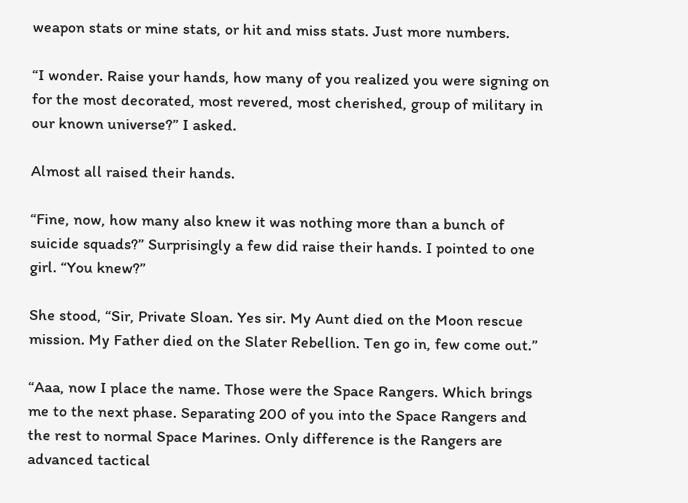weapon stats or mine stats, or hit and miss stats. Just more numbers.

“I wonder. Raise your hands, how many of you realized you were signing on for the most decorated, most revered, most cherished, group of military in our known universe?” I asked.

Almost all raised their hands.

“Fine, now, how many also knew it was nothing more than a bunch of suicide squads?” Surprisingly a few did raise their hands. I pointed to one girl. “You knew?”

She stood, “Sir, Private Sloan. Yes sir. My Aunt died on the Moon rescue mission. My Father died on the Slater Rebellion. Ten go in, few come out.”

“Aaa, now I place the name. Those were the Space Rangers. Which brings me to the next phase. Separating 200 of you into the Space Rangers and the rest to normal Space Marines. Only difference is the Rangers are advanced tactical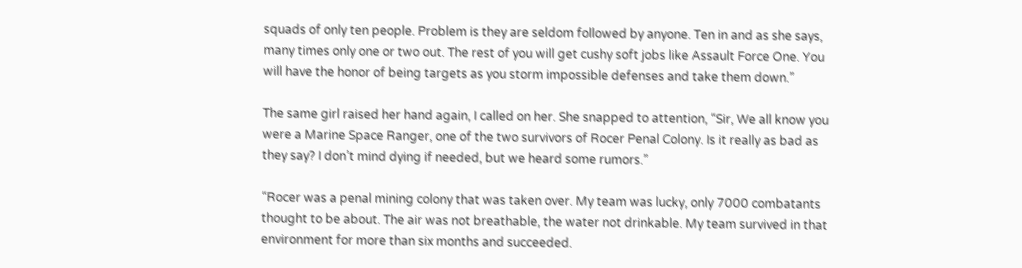squads of only ten people. Problem is they are seldom followed by anyone. Ten in and as she says, many times only one or two out. The rest of you will get cushy soft jobs like Assault Force One. You will have the honor of being targets as you storm impossible defenses and take them down.”

The same girl raised her hand again, I called on her. She snapped to attention, “Sir, We all know you were a Marine Space Ranger, one of the two survivors of Rocer Penal Colony. Is it really as bad as they say? I don’t mind dying if needed, but we heard some rumors.”

“Rocer was a penal mining colony that was taken over. My team was lucky, only 7000 combatants thought to be about. The air was not breathable, the water not drinkable. My team survived in that environment for more than six months and succeeded.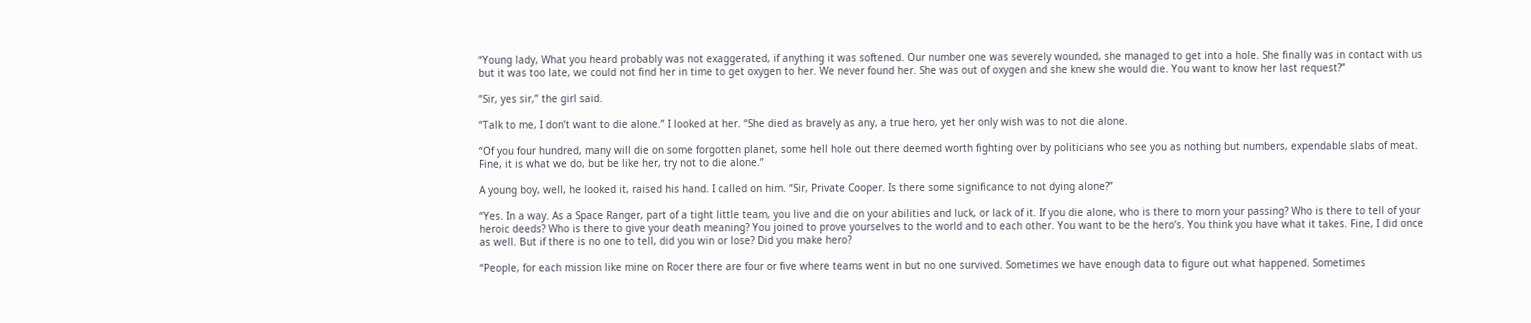“Young lady, What you heard probably was not exaggerated, if anything it was softened. Our number one was severely wounded, she managed to get into a hole. She finally was in contact with us but it was too late, we could not find her in time to get oxygen to her. We never found her. She was out of oxygen and she knew she would die. You want to know her last request?”

“Sir, yes sir,” the girl said.

“Talk to me, I don’t want to die alone.” I looked at her. “She died as bravely as any, a true hero, yet her only wish was to not die alone.

“Of you four hundred, many will die on some forgotten planet, some hell hole out there deemed worth fighting over by politicians who see you as nothing but numbers, expendable slabs of meat. Fine, it is what we do, but be like her, try not to die alone.”

A young boy, well, he looked it, raised his hand. I called on him. “Sir, Private Cooper. Is there some significance to not dying alone?”

“Yes. In a way. As a Space Ranger, part of a tight little team, you live and die on your abilities and luck, or lack of it. If you die alone, who is there to morn your passing? Who is there to tell of your heroic deeds? Who is there to give your death meaning? You joined to prove yourselves to the world and to each other. You want to be the hero’s. You think you have what it takes. Fine, I did once as well. But if there is no one to tell, did you win or lose? Did you make hero?

“People, for each mission like mine on Rocer there are four or five where teams went in but no one survived. Sometimes we have enough data to figure out what happened. Sometimes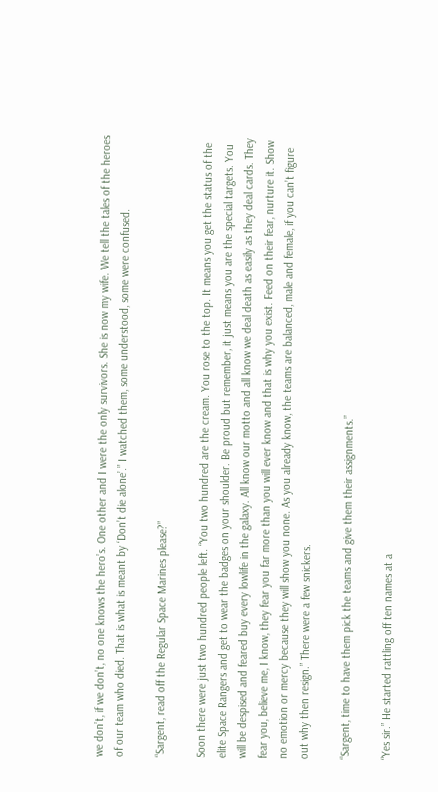we don’t, if we don’t, no one knows the hero’s. One other and I were the only survivors. She is now my wife. We tell the tales of the heroes of our team who died. That is what is meant by ‘Don’t die alone’.” I watched them, some understood, some were confused.

“Sargent, read off the Regular Space Marines please?”

Soon there were just two hundred people left. “You two hundred are the cream. You rose to the top. It means you get the status of the elite Space Rangers and get to wear the badges on your shoulder. Be proud but remember, it just means you are the special targets. You will be despised and feared buy every lowlife in the galaxy. All know our motto and all know we deal death as easily as they deal cards. They fear you, believe me, I know, they fear you far more than you will ever know and that is why you exist. Feed on their fear, nurture it. Show no emotion or mercy because they will show you none. As you already know, the teams are balanced, male and female, if you can’t figure out why then resign.” There were a few snickers.

“Sargent, time to have them pick the teams and give them their assignments.”

“Yes sir.” He started rattling off ten names at a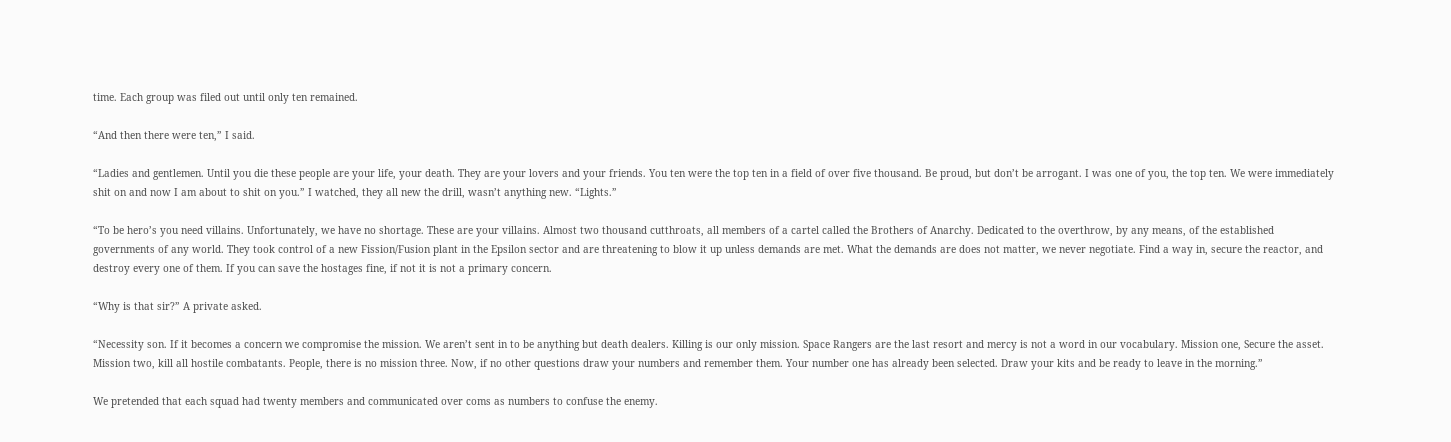time. Each group was filed out until only ten remained.

“And then there were ten,” I said.

“Ladies and gentlemen. Until you die these people are your life, your death. They are your lovers and your friends. You ten were the top ten in a field of over five thousand. Be proud, but don’t be arrogant. I was one of you, the top ten. We were immediately shit on and now I am about to shit on you.” I watched, they all new the drill, wasn’t anything new. “Lights.”

“To be hero’s you need villains. Unfortunately, we have no shortage. These are your villains. Almost two thousand cutthroats, all members of a cartel called the Brothers of Anarchy. Dedicated to the overthrow, by any means, of the established governments of any world. They took control of a new Fission/Fusion plant in the Epsilon sector and are threatening to blow it up unless demands are met. What the demands are does not matter, we never negotiate. Find a way in, secure the reactor, and destroy every one of them. If you can save the hostages fine, if not it is not a primary concern.

“Why is that sir?” A private asked.

“Necessity son. If it becomes a concern we compromise the mission. We aren’t sent in to be anything but death dealers. Killing is our only mission. Space Rangers are the last resort and mercy is not a word in our vocabulary. Mission one, Secure the asset. Mission two, kill all hostile combatants. People, there is no mission three. Now, if no other questions draw your numbers and remember them. Your number one has already been selected. Draw your kits and be ready to leave in the morning.”

We pretended that each squad had twenty members and communicated over coms as numbers to confuse the enemy.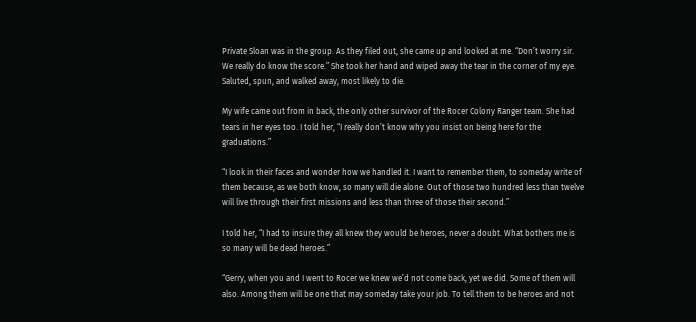Private Sloan was in the group. As they filed out, she came up and looked at me. “Don’t worry sir. We really do know the score.” She took her hand and wiped away the tear in the corner of my eye. Saluted, spun, and walked away, most likely to die.

My wife came out from in back, the only other survivor of the Rocer Colony Ranger team. She had tears in her eyes too. I told her, “I really don’t know why you insist on being here for the graduations.”

“I look in their faces and wonder how we handled it. I want to remember them, to someday write of them because, as we both know, so many will die alone. Out of those two hundred less than twelve will live through their first missions and less than three of those their second.”

I told her, “I had to insure they all knew they would be heroes, never a doubt. What bothers me is so many will be dead heroes.”

“Gerry, when you and I went to Rocer we knew we’d not come back, yet we did. Some of them will also. Among them will be one that may someday take your job. To tell them to be heroes and not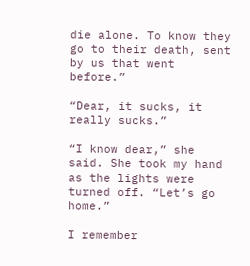die alone. To know they go to their death, sent by us that went before.”

“Dear, it sucks, it really sucks.”

“I know dear,” she said. She took my hand as the lights were turned off. “Let’s go home.”

I remember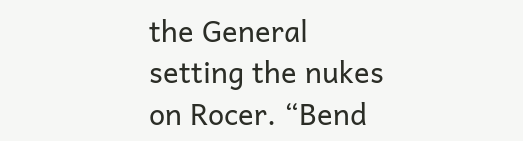the General setting the nukes on Rocer. “Bend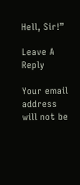Hell, Sir!”

Leave A Reply

Your email address will not be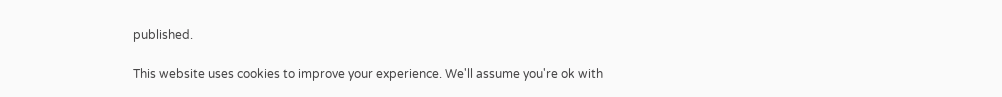published.

This website uses cookies to improve your experience. We'll assume you're ok with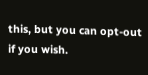this, but you can opt-out if you wish.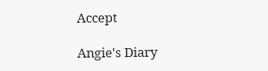Accept

Angie's Diary